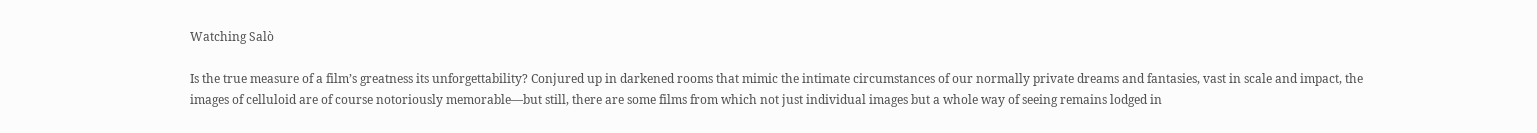Watching Salò

Is the true measure of a film’s greatness its unforgettability? Conjured up in darkened rooms that mimic the intimate circumstances of our normally private dreams and fantasies, vast in scale and impact, the images of celluloid are of course notoriously memorable—but still, there are some films from which not just individual images but a whole way of seeing remains lodged in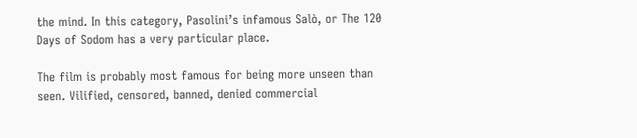the mind. In this category, Pasolini’s infamous Salò, or The 120 Days of Sodom has a very particular place.

The film is probably most famous for being more unseen than seen. Vilified, censored, banned, denied commercial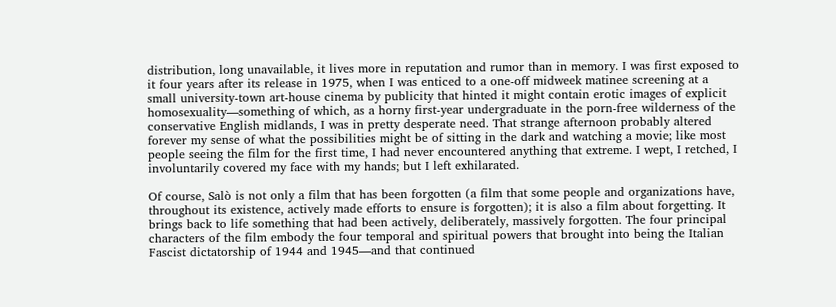distribution, long unavailable, it lives more in reputation and rumor than in memory. I was first exposed to it four years after its release in 1975, when I was enticed to a one-off midweek matinee screening at a small university-town art-house cinema by publicity that hinted it might contain erotic images of explicit homosexuality—something of which, as a horny first-year undergraduate in the porn-free wilderness of the conservative English midlands, I was in pretty desperate need. That strange afternoon probably altered forever my sense of what the possibilities might be of sitting in the dark and watching a movie; like most people seeing the film for the first time, I had never encountered anything that extreme. I wept, I retched, I involuntarily covered my face with my hands; but I left exhilarated.

Of course, Salò is not only a film that has been forgotten (a film that some people and organizations have, throughout its existence, actively made efforts to ensure is forgotten); it is also a film about forgetting. It brings back to life something that had been actively, deliberately, massively forgotten. The four principal characters of the film embody the four temporal and spiritual powers that brought into being the Italian Fascist dictatorship of 1944 and 1945—and that continued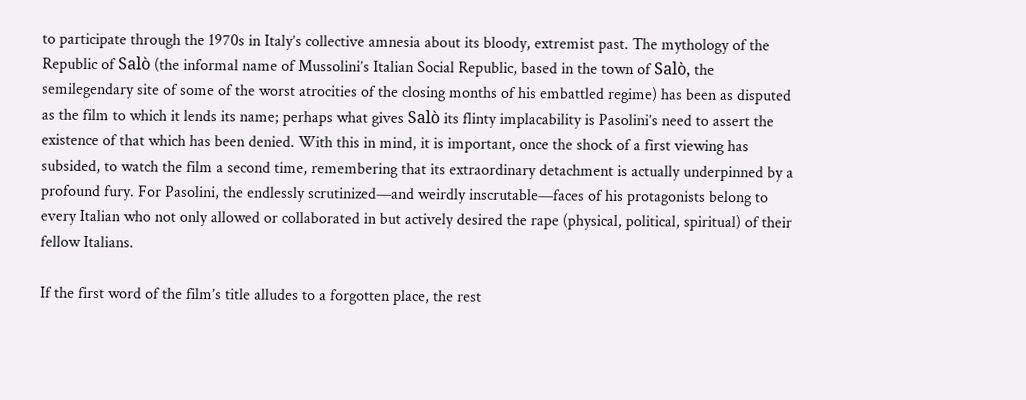to participate through the 1970s in Italy’s collective amnesia about its bloody, extremist past. The mythology of the Republic of Salò (the informal name of Mussolini’s Italian Social Republic, based in the town of Salò, the semilegendary site of some of the worst atrocities of the closing months of his embattled regime) has been as disputed as the film to which it lends its name; perhaps what gives Salò its flinty implacability is Pasolini’s need to assert the existence of that which has been denied. With this in mind, it is important, once the shock of a first viewing has subsided, to watch the film a second time, remembering that its extraordinary detachment is actually underpinned by a profound fury. For Pasolini, the endlessly scrutinized—and weirdly inscrutable—faces of his protagonists belong to every Italian who not only allowed or collaborated in but actively desired the rape (physical, political, spiritual) of their fellow Italians.

If the first word of the film’s title alludes to a forgotten place, the rest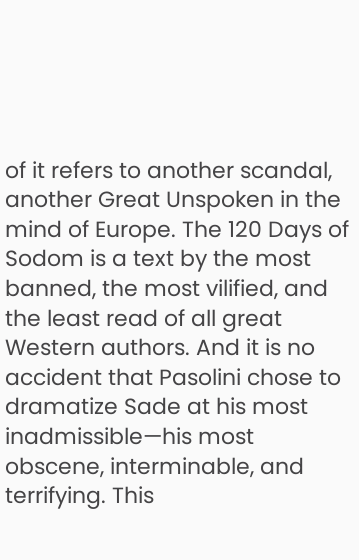of it refers to another scandal, another Great Unspoken in the mind of Europe. The 120 Days of Sodom is a text by the most banned, the most vilified, and the least read of all great Western authors. And it is no accident that Pasolini chose to dramatize Sade at his most inadmissible—his most obscene, interminable, and terrifying. This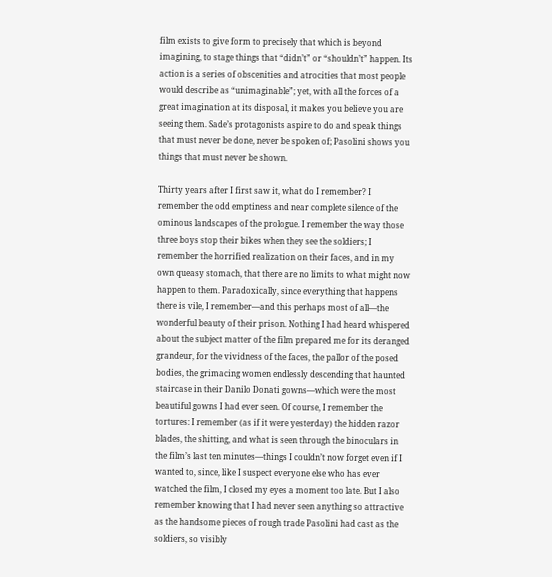film exists to give form to precisely that which is beyond imagining, to stage things that “didn’t” or “shouldn’t” happen. Its action is a series of obscenities and atrocities that most people would describe as “unimaginable”; yet, with all the forces of a great imagination at its disposal, it makes you believe you are seeing them. Sade’s protagonists aspire to do and speak things that must never be done, never be spoken of; Pasolini shows you things that must never be shown.

Thirty years after I first saw it, what do I remember? I remember the odd emptiness and near complete silence of the ominous landscapes of the prologue. I remember the way those three boys stop their bikes when they see the soldiers; I remember the horrified realization on their faces, and in my own queasy stomach, that there are no limits to what might now happen to them. Paradoxically, since everything that happens there is vile, I remember—and this perhaps most of all—the wonderful beauty of their prison. Nothing I had heard whispered about the subject matter of the film prepared me for its deranged grandeur, for the vividness of the faces, the pallor of the posed bodies, the grimacing women endlessly descending that haunted staircase in their Danilo Donati gowns—which were the most beautiful gowns I had ever seen. Of course, I remember the tortures: I remember (as if it were yesterday) the hidden razor blades, the shitting, and what is seen through the binoculars in the film’s last ten minutes—things I couldn’t now forget even if I wanted to, since, like I suspect everyone else who has ever watched the film, I closed my eyes a moment too late. But I also remember knowing that I had never seen anything so attractive as the handsome pieces of rough trade Pasolini had cast as the soldiers, so visibly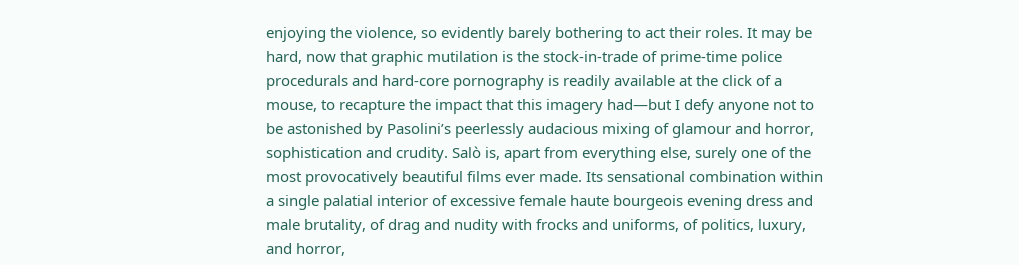enjoying the violence, so evidently barely bothering to act their roles. It may be hard, now that graphic mutilation is the stock-in-trade of prime-time police procedurals and hard-core pornography is readily available at the click of a mouse, to recapture the impact that this imagery had—but I defy anyone not to be astonished by Pasolini’s peerlessly audacious mixing of glamour and horror, sophistication and crudity. Salò is, apart from everything else, surely one of the most provocatively beautiful films ever made. Its sensational combination within a single palatial interior of excessive female haute bourgeois evening dress and male brutality, of drag and nudity with frocks and uniforms, of politics, luxury, and horror,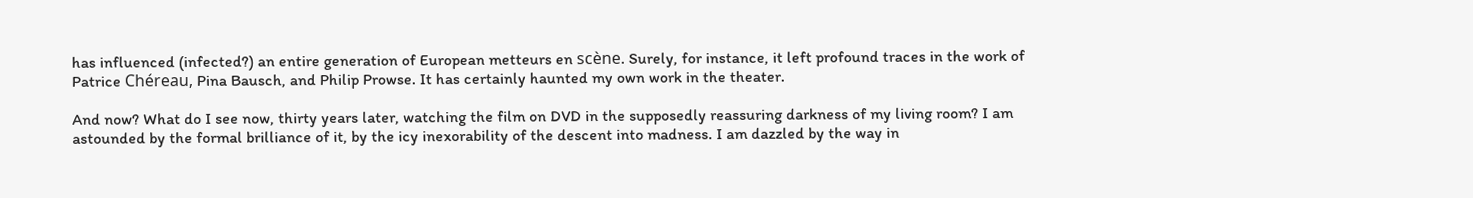has influenced (infected?) an entire generation of European metteurs en scène. Surely, for instance, it left profound traces in the work of Patrice Chéreau, Pina Bausch, and Philip Prowse. It has certainly haunted my own work in the theater.

And now? What do I see now, thirty years later, watching the film on DVD in the supposedly reassuring darkness of my living room? I am astounded by the formal brilliance of it, by the icy inexorability of the descent into madness. I am dazzled by the way in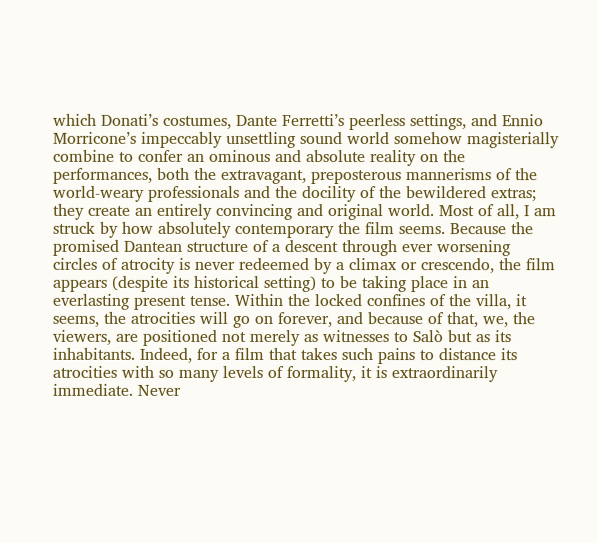which Donati’s costumes, Dante Ferretti’s peerless settings, and Ennio Morricone’s impeccably unsettling sound world somehow magisterially combine to confer an ominous and absolute reality on the performances, both the extravagant, preposterous mannerisms of the world-weary professionals and the docility of the bewildered extras; they create an entirely convincing and original world. Most of all, I am struck by how absolutely contemporary the film seems. Because the promised Dantean structure of a descent through ever worsening circles of atrocity is never redeemed by a climax or crescendo, the film appears (despite its historical setting) to be taking place in an everlasting present tense. Within the locked confines of the villa, it seems, the atrocities will go on forever, and because of that, we, the viewers, are positioned not merely as witnesses to Salò but as its inhabitants. Indeed, for a film that takes such pains to distance its atrocities with so many levels of formality, it is extraordinarily immediate. Never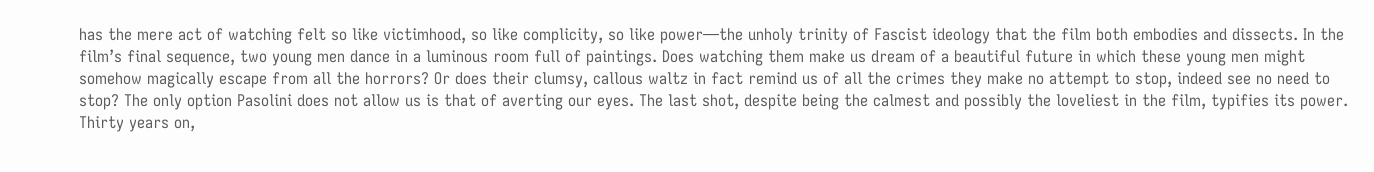has the mere act of watching felt so like victimhood, so like complicity, so like power—the unholy trinity of Fascist ideology that the film both embodies and dissects. In the film’s final sequence, two young men dance in a luminous room full of paintings. Does watching them make us dream of a beautiful future in which these young men might somehow magically escape from all the horrors? Or does their clumsy, callous waltz in fact remind us of all the crimes they make no attempt to stop, indeed see no need to stop? The only option Pasolini does not allow us is that of averting our eyes. The last shot, despite being the calmest and possibly the loveliest in the film, typifies its power. Thirty years on,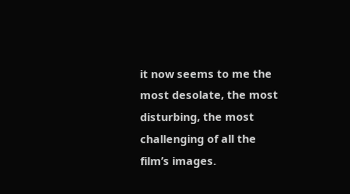it now seems to me the most desolate, the most disturbing, the most challenging of all the film’s images.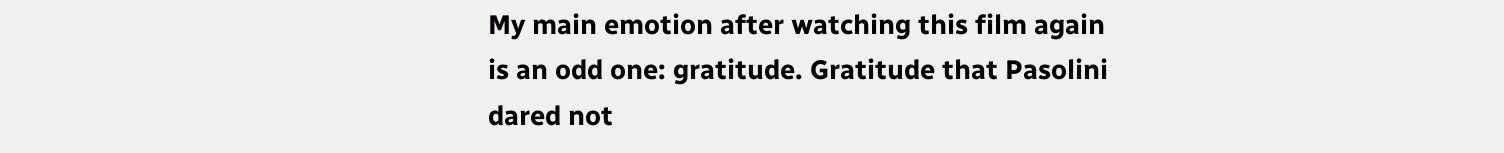My main emotion after watching this film again is an odd one: gratitude. Gratitude that Pasolini dared not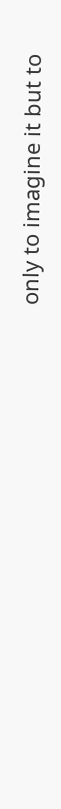only to imagine it but to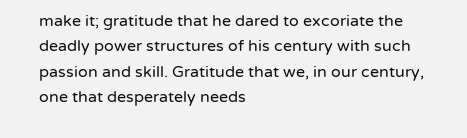make it; gratitude that he dared to excoriate the deadly power structures of his century with such passion and skill. Gratitude that we, in our century, one that desperately needs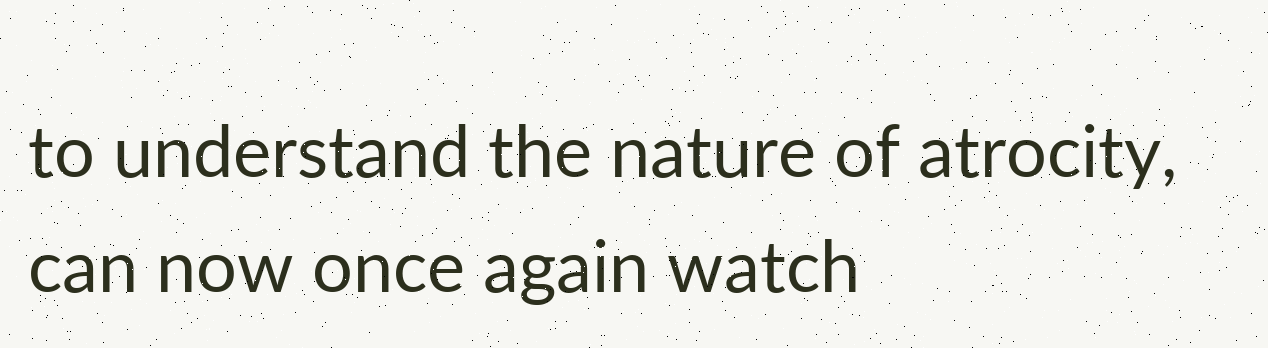to understand the nature of atrocity, can now once again watch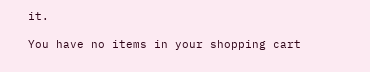it.

You have no items in your shopping cart